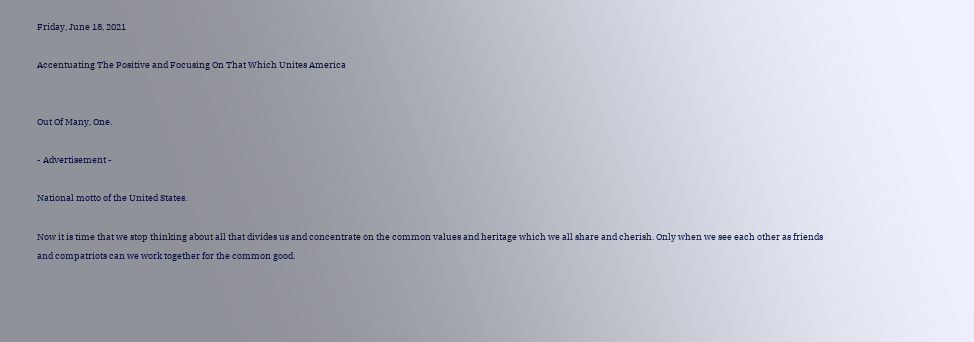Friday, June 18, 2021

Accentuating The Positive and Focusing On That Which Unites America


Out Of Many, One.

- Advertisement -

National motto of the United States.

Now it is time that we stop thinking about all that divides us and concentrate on the common values and heritage which we all share and cherish. Only when we see each other as friends and compatriots can we work together for the common good.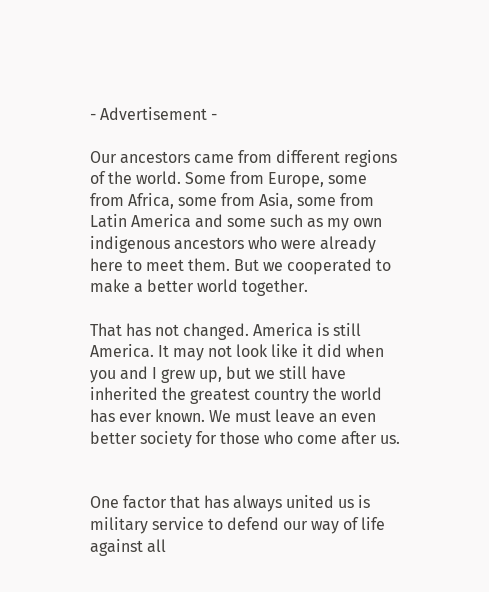- Advertisement -

Our ancestors came from different regions of the world. Some from Europe, some from Africa, some from Asia, some from Latin America and some such as my own indigenous ancestors who were already here to meet them. But we cooperated to make a better world together.

That has not changed. America is still America. It may not look like it did when you and I grew up, but we still have inherited the greatest country the world has ever known. We must leave an even better society for those who come after us.


One factor that has always united us is military service to defend our way of life against all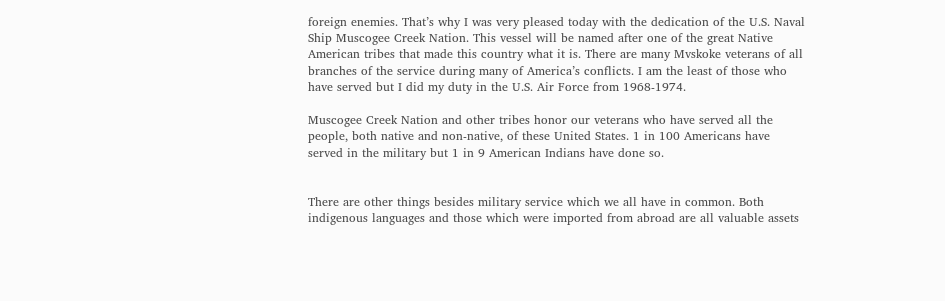foreign enemies. That’s why I was very pleased today with the dedication of the U.S. Naval Ship Muscogee Creek Nation. This vessel will be named after one of the great Native American tribes that made this country what it is. There are many Mvskoke veterans of all branches of the service during many of America’s conflicts. I am the least of those who have served but I did my duty in the U.S. Air Force from 1968-1974.

Muscogee Creek Nation and other tribes honor our veterans who have served all the people, both native and non-native, of these United States. 1 in 100 Americans have served in the military but 1 in 9 American Indians have done so.


There are other things besides military service which we all have in common. Both indigenous languages and those which were imported from abroad are all valuable assets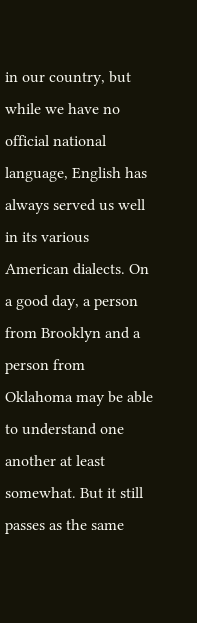in our country, but while we have no official national language, English has always served us well in its various American dialects. On a good day, a person from Brooklyn and a person from Oklahoma may be able to understand one another at least somewhat. But it still passes as the same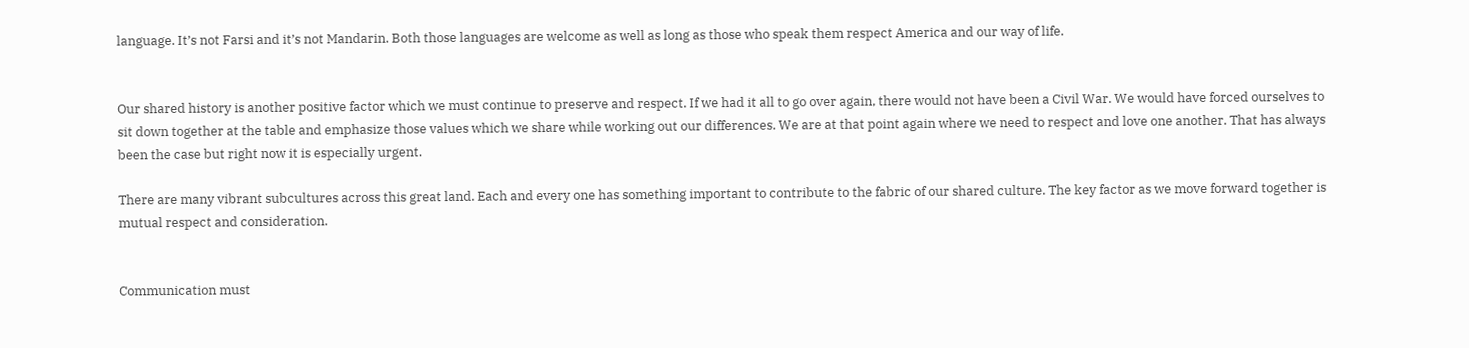language. It’s not Farsi and it’s not Mandarin. Both those languages are welcome as well as long as those who speak them respect America and our way of life.


Our shared history is another positive factor which we must continue to preserve and respect. If we had it all to go over again, there would not have been a Civil War. We would have forced ourselves to sit down together at the table and emphasize those values which we share while working out our differences. We are at that point again where we need to respect and love one another. That has always been the case but right now it is especially urgent.

There are many vibrant subcultures across this great land. Each and every one has something important to contribute to the fabric of our shared culture. The key factor as we move forward together is mutual respect and consideration.


Communication must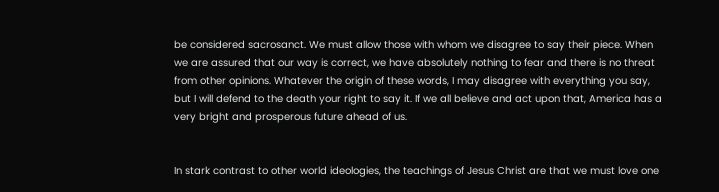be considered sacrosanct. We must allow those with whom we disagree to say their piece. When we are assured that our way is correct, we have absolutely nothing to fear and there is no threat from other opinions. Whatever the origin of these words, I may disagree with everything you say, but I will defend to the death your right to say it. If we all believe and act upon that, America has a very bright and prosperous future ahead of us.


In stark contrast to other world ideologies, the teachings of Jesus Christ are that we must love one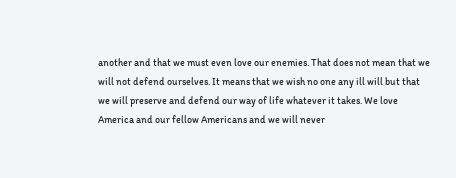another and that we must even love our enemies. That does not mean that we will not defend ourselves. It means that we wish no one any ill will but that we will preserve and defend our way of life whatever it takes. We love America and our fellow Americans and we will never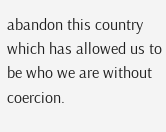abandon this country which has allowed us to be who we are without coercion.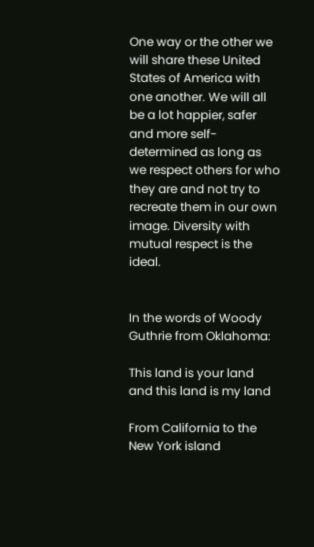One way or the other we will share these United States of America with one another. We will all be a lot happier, safer and more self-determined as long as we respect others for who they are and not try to recreate them in our own image. Diversity with mutual respect is the ideal.


In the words of Woody Guthrie from Oklahoma:

This land is your land and this land is my land

From California to the New York island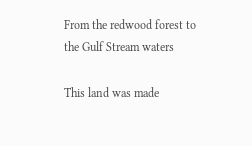From the redwood forest to the Gulf Stream waters

This land was made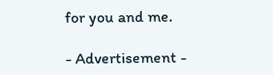for you and me.

- Advertisement -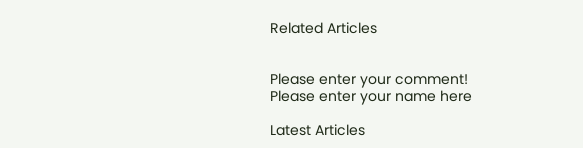Related Articles


Please enter your comment!
Please enter your name here

Latest Articles